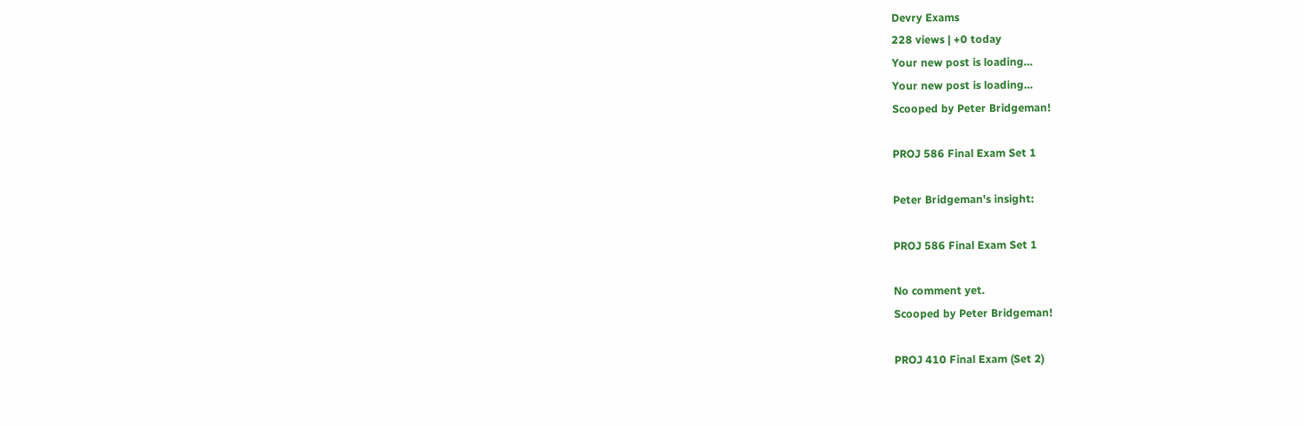Devry Exams
228 views | +0 today
Your new post is loading...
Your new post is loading...
Scooped by Peter Bridgeman!

PROJ 586 Final Exam Set 1

Peter Bridgeman's insight:

PROJ 586 Final Exam Set 1

No comment yet.
Scooped by Peter Bridgeman!

PROJ 410 Final Exam (Set 2)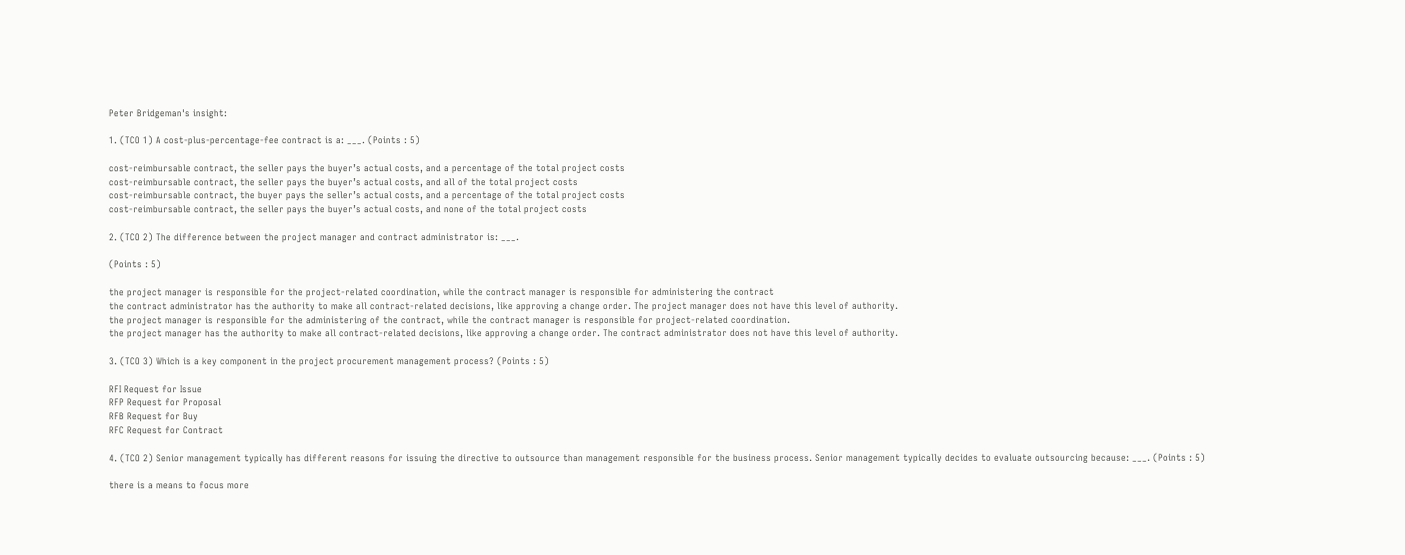Peter Bridgeman's insight:

1. (TCO 1) A cost-plus-percentage-fee contract is a: ___. (Points : 5)

cost-reimbursable contract, the seller pays the buyer’s actual costs, and a percentage of the total project costs
cost-reimbursable contract, the seller pays the buyer’s actual costs, and all of the total project costs
cost-reimbursable contract, the buyer pays the seller’s actual costs, and a percentage of the total project costs
cost-reimbursable contract, the seller pays the buyer’s actual costs, and none of the total project costs

2. (TCO 2) The difference between the project manager and contract administrator is: ___.

(Points : 5)

the project manager is responsible for the project-related coordination, while the contract manager is responsible for administering the contract
the contract administrator has the authority to make all contract-related decisions, like approving a change order. The project manager does not have this level of authority.
the project manager is responsible for the administering of the contract, while the contract manager is responsible for project-related coordination.
the project manager has the authority to make all contract-related decisions, like approving a change order. The contract administrator does not have this level of authority.

3. (TCO 3) Which is a key component in the project procurement management process? (Points : 5)

RFI Request for Issue
RFP Request for Proposal
RFB Request for Buy
RFC Request for Contract

4. (TCO 2) Senior management typically has different reasons for issuing the directive to outsource than management responsible for the business process. Senior management typically decides to evaluate outsourcing because: ___. (Points : 5)

there is a means to focus more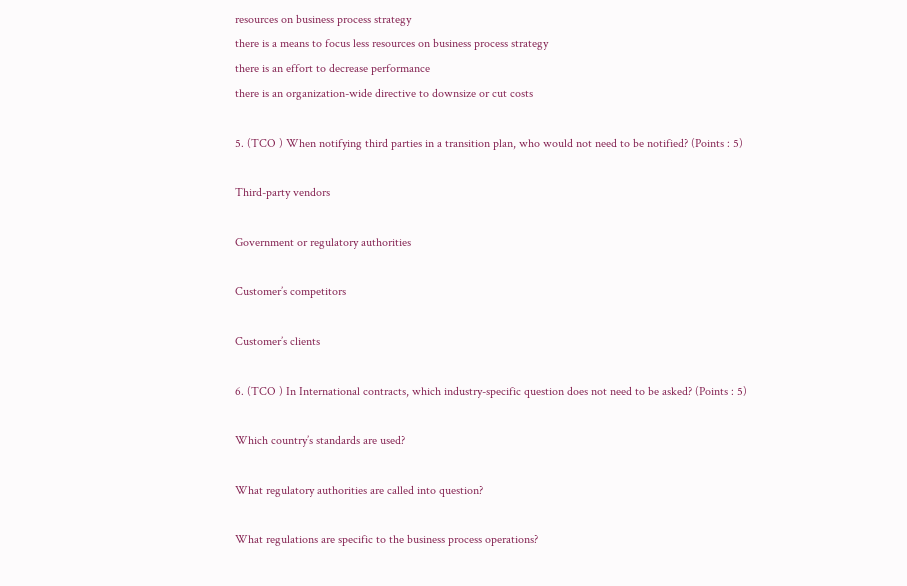resources on business process strategy
there is a means to focus less resources on business process strategy
there is an effort to decrease performance
there is an organization-wide directive to downsize or cut costs

5. (TCO ) When notifying third parties in a transition plan, who would not need to be notified? (Points : 5)

Third-party vendors

Government or regulatory authorities

Customer’s competitors

Customer’s clients

6. (TCO ) In International contracts, which industry-specific question does not need to be asked? (Points : 5)

Which country’s standards are used?

What regulatory authorities are called into question?

What regulations are specific to the business process operations?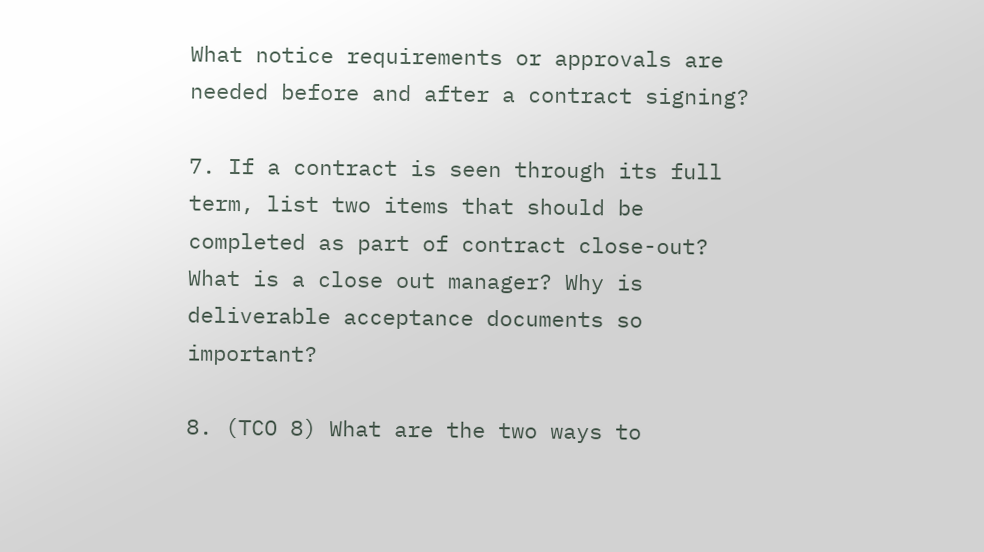What notice requirements or approvals are needed before and after a contract signing?

7. If a contract is seen through its full term, list two items that should be completed as part of contract close-out? What is a close out manager? Why is deliverable acceptance documents so important?

8. (TCO 8) What are the two ways to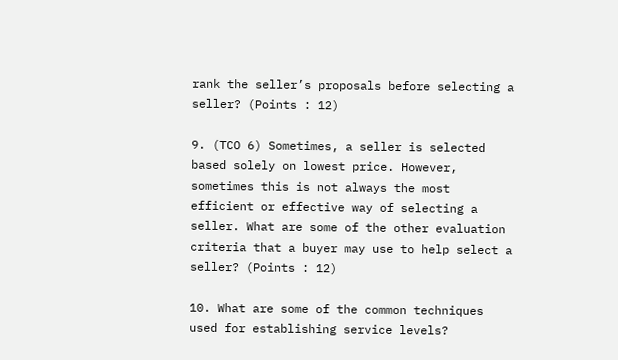rank the seller’s proposals before selecting a seller? (Points : 12)

9. (TCO 6) Sometimes, a seller is selected based solely on lowest price. However, sometimes this is not always the most efficient or effective way of selecting a seller. What are some of the other evaluation criteria that a buyer may use to help select a seller? (Points : 12)

10. What are some of the common techniques used for establishing service levels?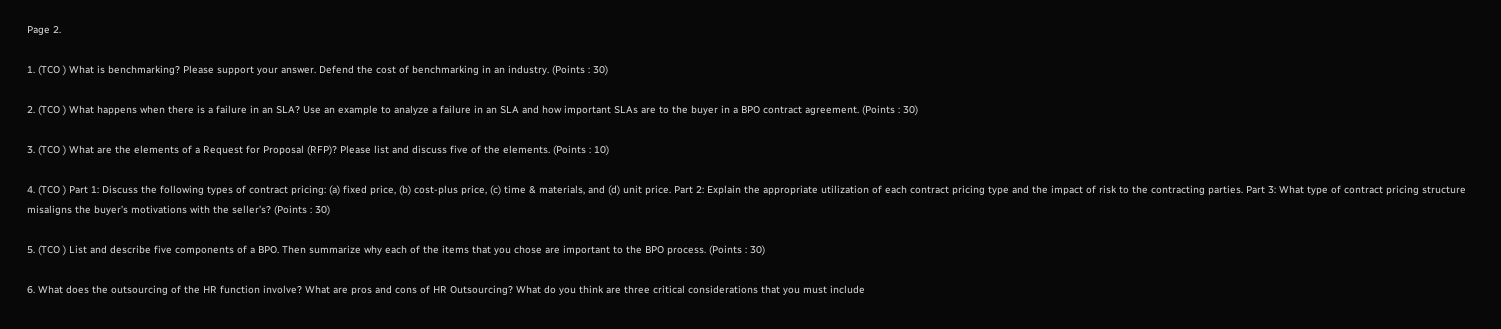Page 2.

1. (TCO ) What is benchmarking? Please support your answer. Defend the cost of benchmarking in an industry. (Points : 30)

2. (TCO ) What happens when there is a failure in an SLA? Use an example to analyze a failure in an SLA and how important SLAs are to the buyer in a BPO contract agreement. (Points : 30)

3. (TCO ) What are the elements of a Request for Proposal (RFP)? Please list and discuss five of the elements. (Points : 10)

4. (TCO ) Part 1: Discuss the following types of contract pricing: (a) fixed price, (b) cost-plus price, (c) time & materials, and (d) unit price. Part 2: Explain the appropriate utilization of each contract pricing type and the impact of risk to the contracting parties. Part 3: What type of contract pricing structure misaligns the buyer’s motivations with the seller’s? (Points : 30)

5. (TCO ) List and describe five components of a BPO. Then summarize why each of the items that you chose are important to the BPO process. (Points : 30)

6. What does the outsourcing of the HR function involve? What are pros and cons of HR Outsourcing? What do you think are three critical considerations that you must include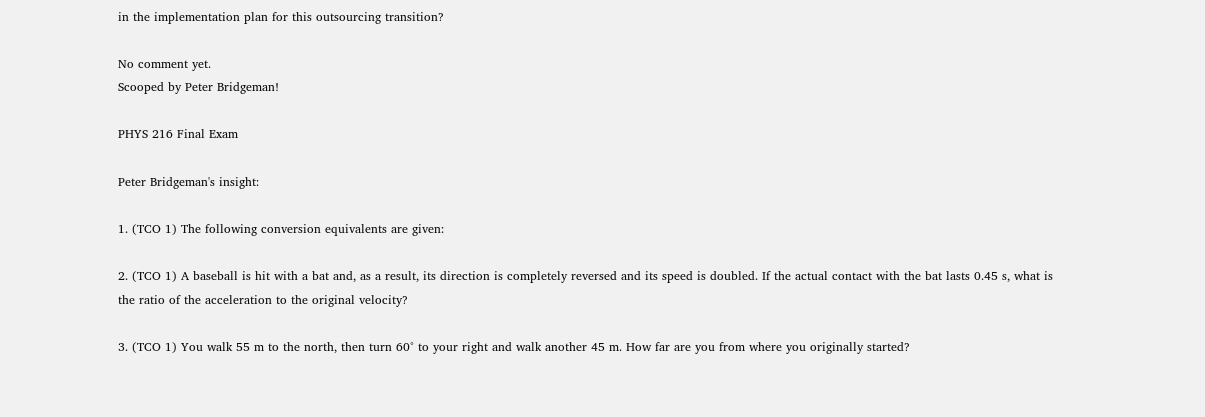in the implementation plan for this outsourcing transition?

No comment yet.
Scooped by Peter Bridgeman!

PHYS 216 Final Exam

Peter Bridgeman's insight:

1. (TCO 1) The following conversion equivalents are given:

2. (TCO 1) A baseball is hit with a bat and, as a result, its direction is completely reversed and its speed is doubled. If the actual contact with the bat lasts 0.45 s, what is the ratio of the acceleration to the original velocity?

3. (TCO 1) You walk 55 m to the north, then turn 60° to your right and walk another 45 m. How far are you from where you originally started?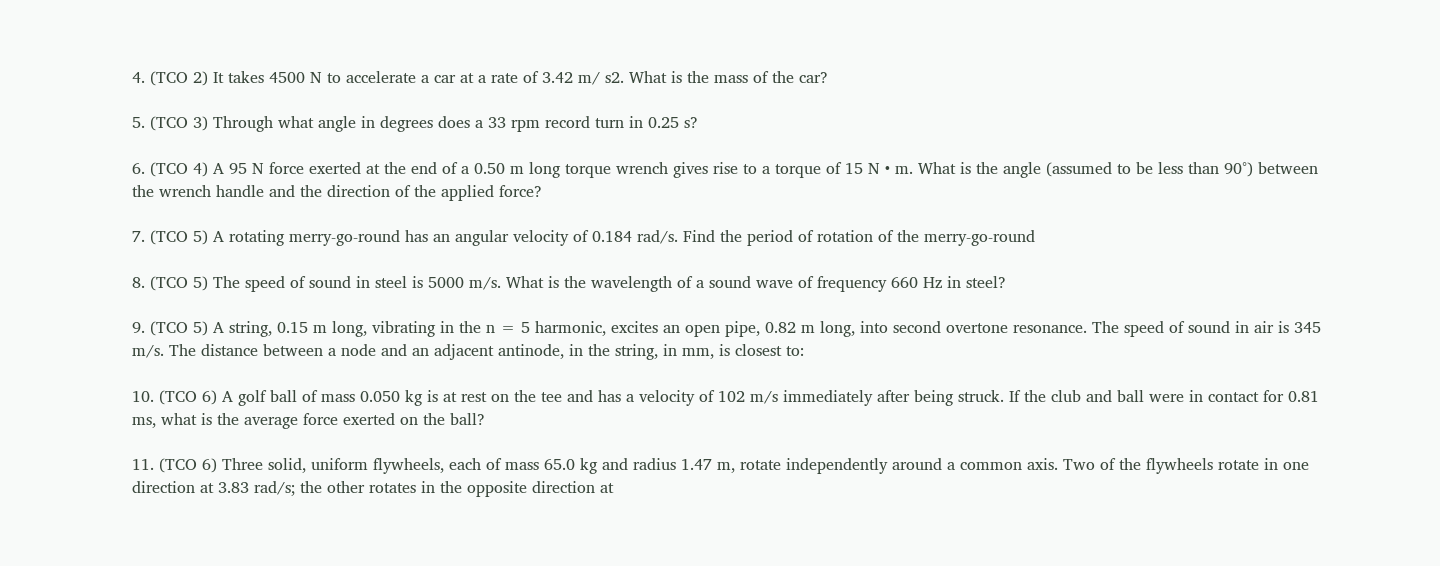4. (TCO 2) It takes 4500 N to accelerate a car at a rate of 3.42 m/ s2. What is the mass of the car?

5. (TCO 3) Through what angle in degrees does a 33 rpm record turn in 0.25 s?

6. (TCO 4) A 95 N force exerted at the end of a 0.50 m long torque wrench gives rise to a torque of 15 N • m. What is the angle (assumed to be less than 90°) between the wrench handle and the direction of the applied force?

7. (TCO 5) A rotating merry-go-round has an angular velocity of 0.184 rad/s. Find the period of rotation of the merry-go-round

8. (TCO 5) The speed of sound in steel is 5000 m/s. What is the wavelength of a sound wave of frequency 660 Hz in steel?

9. (TCO 5) A string, 0.15 m long, vibrating in the n = 5 harmonic, excites an open pipe, 0.82 m long, into second overtone resonance. The speed of sound in air is 345 m/s. The distance between a node and an adjacent antinode, in the string, in mm, is closest to:

10. (TCO 6) A golf ball of mass 0.050 kg is at rest on the tee and has a velocity of 102 m/s immediately after being struck. If the club and ball were in contact for 0.81 ms, what is the average force exerted on the ball?

11. (TCO 6) Three solid, uniform flywheels, each of mass 65.0 kg and radius 1.47 m, rotate independently around a common axis. Two of the flywheels rotate in one direction at 3.83 rad/s; the other rotates in the opposite direction at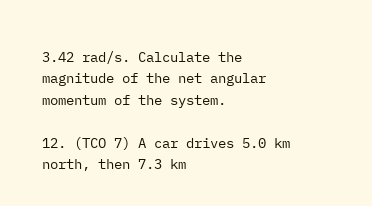3.42 rad/s. Calculate the magnitude of the net angular momentum of the system.

12. (TCO 7) A car drives 5.0 km north, then 7.3 km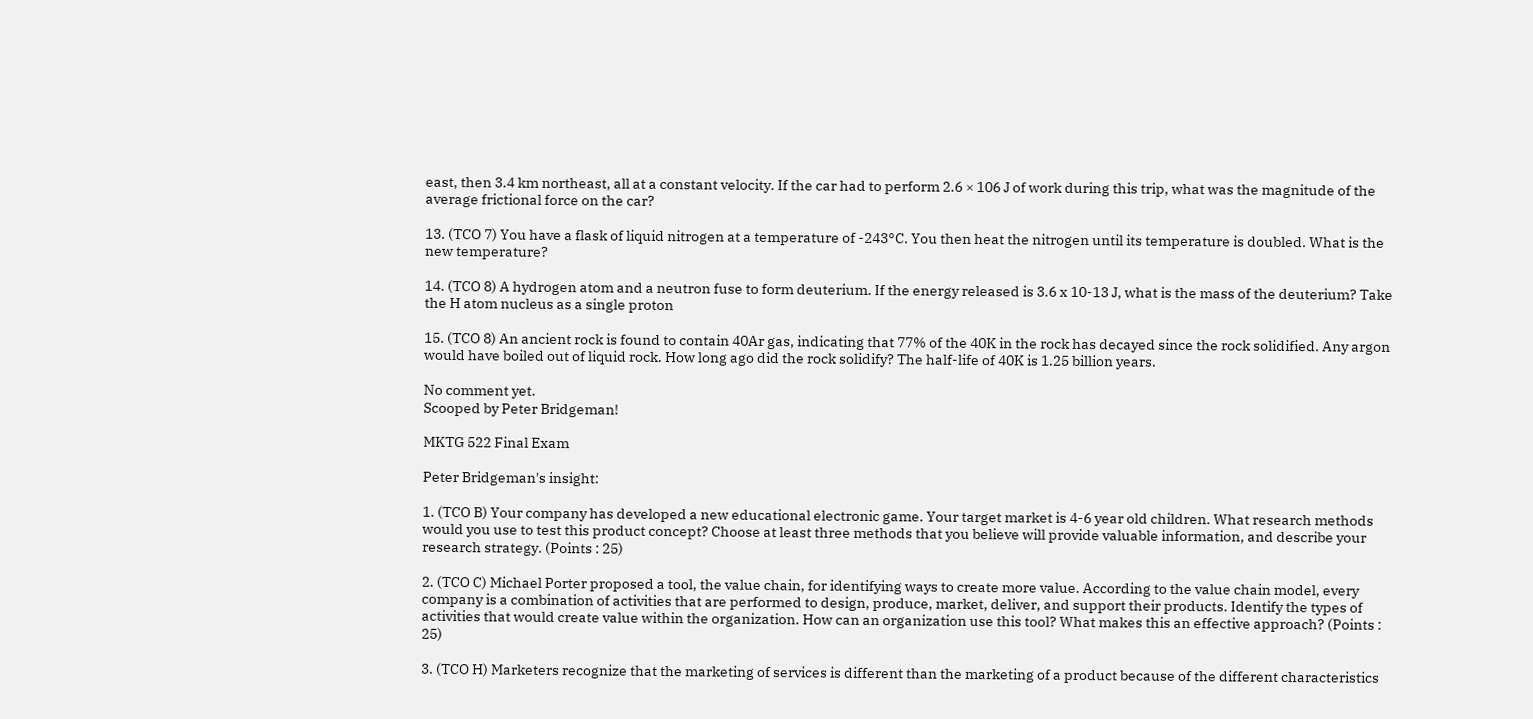east, then 3.4 km northeast, all at a constant velocity. If the car had to perform 2.6 × 106 J of work during this trip, what was the magnitude of the average frictional force on the car?

13. (TCO 7) You have a flask of liquid nitrogen at a temperature of -243°C. You then heat the nitrogen until its temperature is doubled. What is the new temperature?

14. (TCO 8) A hydrogen atom and a neutron fuse to form deuterium. If the energy released is 3.6 x 10-13 J, what is the mass of the deuterium? Take the H atom nucleus as a single proton

15. (TCO 8) An ancient rock is found to contain 40Ar gas, indicating that 77% of the 40K in the rock has decayed since the rock solidified. Any argon would have boiled out of liquid rock. How long ago did the rock solidify? The half-life of 40K is 1.25 billion years.

No comment yet.
Scooped by Peter Bridgeman!

MKTG 522 Final Exam

Peter Bridgeman's insight:

1. (TCO B) Your company has developed a new educational electronic game. Your target market is 4-6 year old children. What research methods would you use to test this product concept? Choose at least three methods that you believe will provide valuable information, and describe your research strategy. (Points : 25)

2. (TCO C) Michael Porter proposed a tool, the value chain, for identifying ways to create more value. According to the value chain model, every company is a combination of activities that are performed to design, produce, market, deliver, and support their products. Identify the types of activities that would create value within the organization. How can an organization use this tool? What makes this an effective approach? (Points : 25)

3. (TCO H) Marketers recognize that the marketing of services is different than the marketing of a product because of the different characteristics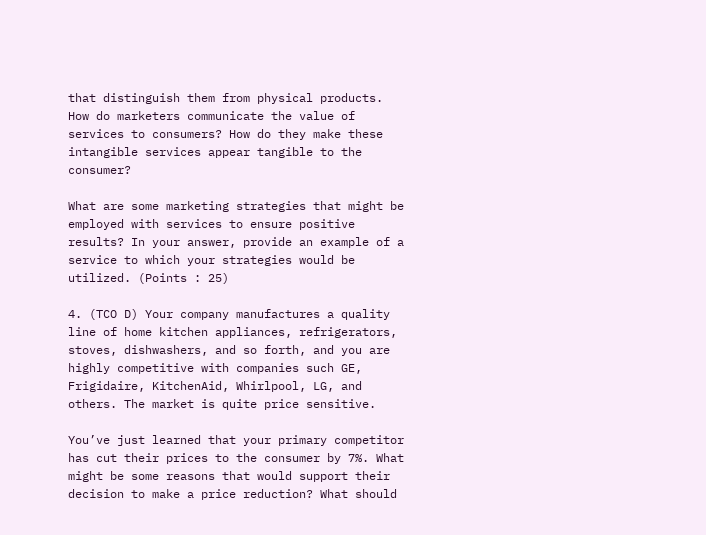that distinguish them from physical products. How do marketers communicate the value of services to consumers? How do they make these intangible services appear tangible to the consumer?

What are some marketing strategies that might be employed with services to ensure positive results? In your answer, provide an example of a service to which your strategies would be utilized. (Points : 25)

4. (TCO D) Your company manufactures a quality line of home kitchen appliances, refrigerators, stoves, dishwashers, and so forth, and you are highly competitive with companies such GE, Frigidaire, KitchenAid, Whirlpool, LG, and others. The market is quite price sensitive.

You’ve just learned that your primary competitor has cut their prices to the consumer by 7%. What might be some reasons that would support their decision to make a price reduction? What should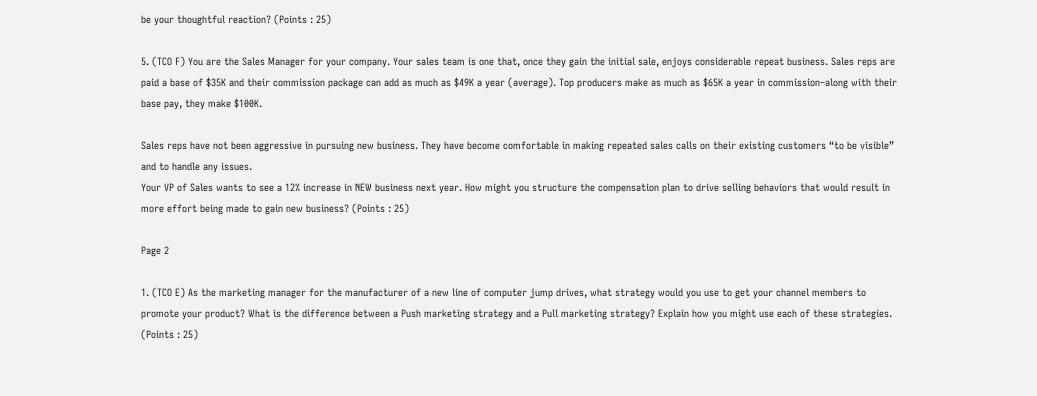be your thoughtful reaction? (Points : 25)

5. (TCO F) You are the Sales Manager for your company. Your sales team is one that, once they gain the initial sale, enjoys considerable repeat business. Sales reps are paid a base of $35K and their commission package can add as much as $49K a year (average). Top producers make as much as $65K a year in commission–along with their base pay, they make $100K.

Sales reps have not been aggressive in pursuing new business. They have become comfortable in making repeated sales calls on their existing customers “to be visible” and to handle any issues.
Your VP of Sales wants to see a 12% increase in NEW business next year. How might you structure the compensation plan to drive selling behaviors that would result in more effort being made to gain new business? (Points : 25)

Page 2

1. (TCO E) As the marketing manager for the manufacturer of a new line of computer jump drives, what strategy would you use to get your channel members to promote your product? What is the difference between a Push marketing strategy and a Pull marketing strategy? Explain how you might use each of these strategies. (Points : 25)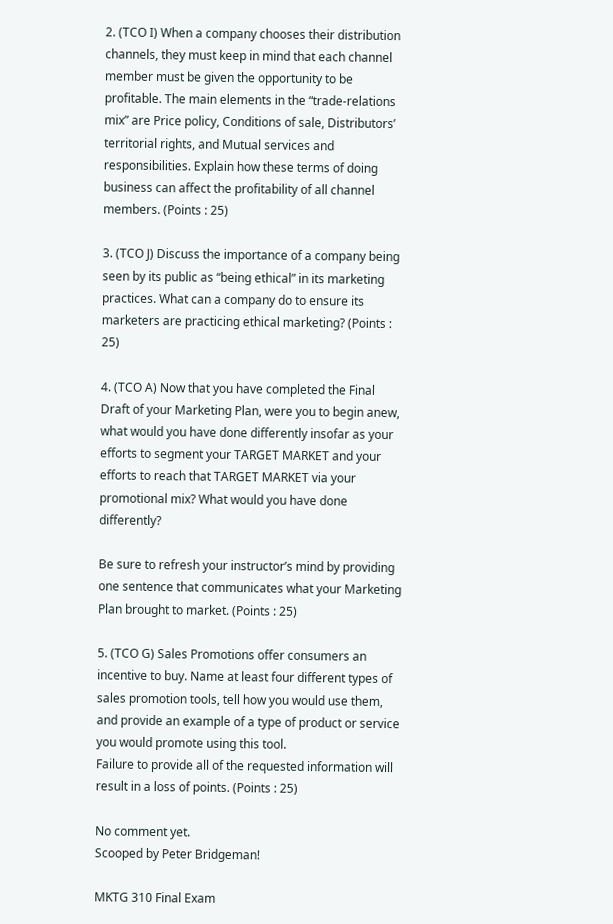2. (TCO I) When a company chooses their distribution channels, they must keep in mind that each channel member must be given the opportunity to be profitable. The main elements in the “trade-relations mix” are Price policy, Conditions of sale, Distributors’ territorial rights, and Mutual services and responsibilities. Explain how these terms of doing business can affect the profitability of all channel members. (Points : 25)

3. (TCO J) Discuss the importance of a company being seen by its public as “being ethical” in its marketing practices. What can a company do to ensure its marketers are practicing ethical marketing? (Points : 25)

4. (TCO A) Now that you have completed the Final Draft of your Marketing Plan, were you to begin anew, what would you have done differently insofar as your efforts to segment your TARGET MARKET and your efforts to reach that TARGET MARKET via your promotional mix? What would you have done differently?

Be sure to refresh your instructor’s mind by providing one sentence that communicates what your Marketing Plan brought to market. (Points : 25)

5. (TCO G) Sales Promotions offer consumers an incentive to buy. Name at least four different types of sales promotion tools, tell how you would use them, and provide an example of a type of product or service you would promote using this tool.
Failure to provide all of the requested information will result in a loss of points. (Points : 25)

No comment yet.
Scooped by Peter Bridgeman!

MKTG 310 Final Exam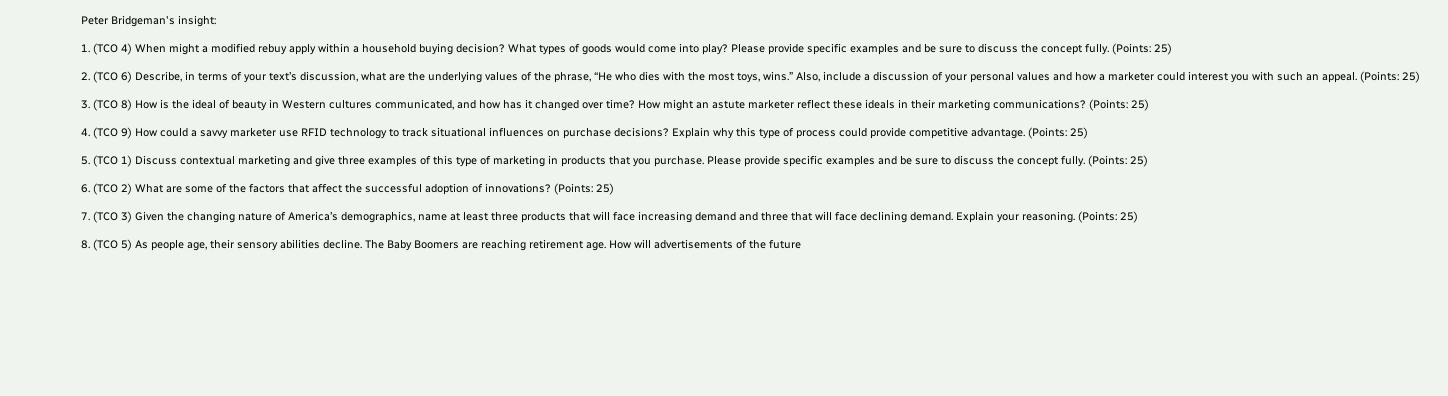Peter Bridgeman's insight:

1. (TCO 4) When might a modified rebuy apply within a household buying decision? What types of goods would come into play? Please provide specific examples and be sure to discuss the concept fully. (Points: 25)

2. (TCO 6) Describe, in terms of your text’s discussion, what are the underlying values of the phrase, “He who dies with the most toys, wins.” Also, include a discussion of your personal values and how a marketer could interest you with such an appeal. (Points: 25)

3. (TCO 8) How is the ideal of beauty in Western cultures communicated, and how has it changed over time? How might an astute marketer reflect these ideals in their marketing communications? (Points: 25)

4. (TCO 9) How could a savvy marketer use RFID technology to track situational influences on purchase decisions? Explain why this type of process could provide competitive advantage. (Points: 25)

5. (TCO 1) Discuss contextual marketing and give three examples of this type of marketing in products that you purchase. Please provide specific examples and be sure to discuss the concept fully. (Points: 25)

6. (TCO 2) What are some of the factors that affect the successful adoption of innovations? (Points: 25)

7. (TCO 3) Given the changing nature of America’s demographics, name at least three products that will face increasing demand and three that will face declining demand. Explain your reasoning. (Points: 25)

8. (TCO 5) As people age, their sensory abilities decline. The Baby Boomers are reaching retirement age. How will advertisements of the future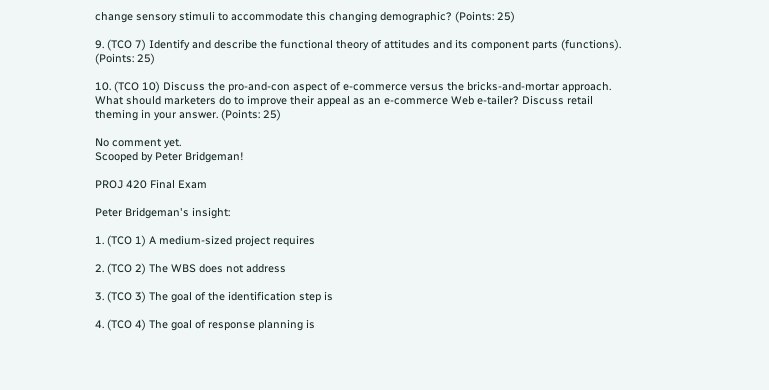change sensory stimuli to accommodate this changing demographic? (Points: 25)

9. (TCO 7) Identify and describe the functional theory of attitudes and its component parts (functions). (Points: 25)

10. (TCO 10) Discuss the pro-and-con aspect of e-commerce versus the bricks-and-mortar approach. What should marketers do to improve their appeal as an e-commerce Web e-tailer? Discuss retail theming in your answer. (Points: 25)

No comment yet.
Scooped by Peter Bridgeman!

PROJ 420 Final Exam

Peter Bridgeman's insight:

1. (TCO 1) A medium-sized project requires

2. (TCO 2) The WBS does not address

3. (TCO 3) The goal of the identification step is

4. (TCO 4) The goal of response planning is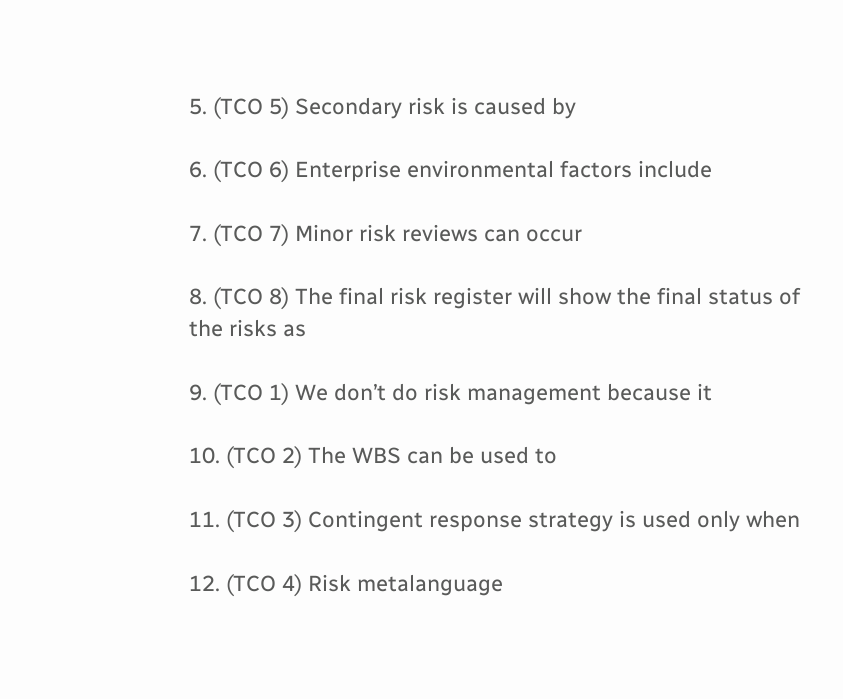5. (TCO 5) Secondary risk is caused by

6. (TCO 6) Enterprise environmental factors include

7. (TCO 7) Minor risk reviews can occur

8. (TCO 8) The final risk register will show the final status of the risks as

9. (TCO 1) We don’t do risk management because it

10. (TCO 2) The WBS can be used to

11. (TCO 3) Contingent response strategy is used only when

12. (TCO 4) Risk metalanguage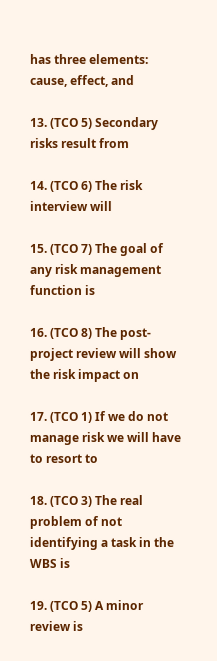has three elements: cause, effect, and

13. (TCO 5) Secondary risks result from

14. (TCO 6) The risk interview will

15. (TCO 7) The goal of any risk management function is

16. (TCO 8) The post-project review will show the risk impact on

17. (TCO 1) If we do not manage risk we will have to resort to

18. (TCO 3) The real problem of not identifying a task in the WBS is

19. (TCO 5) A minor review is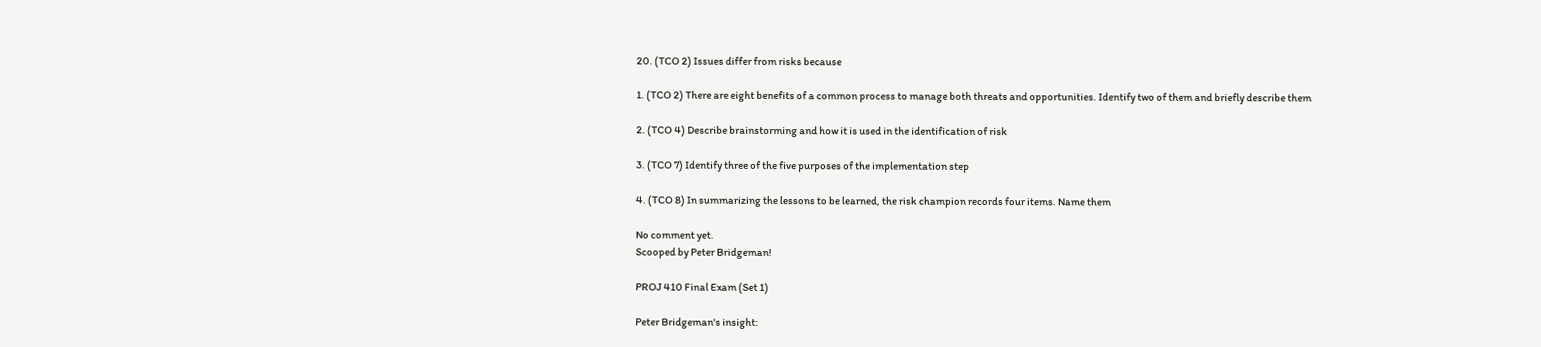20. (TCO 2) Issues differ from risks because

1. (TCO 2) There are eight benefits of a common process to manage both threats and opportunities. Identify two of them and briefly describe them

2. (TCO 4) Describe brainstorming and how it is used in the identification of risk

3. (TCO 7) Identify three of the five purposes of the implementation step

4. (TCO 8) In summarizing the lessons to be learned, the risk champion records four items. Name them

No comment yet.
Scooped by Peter Bridgeman!

PROJ 410 Final Exam (Set 1)

Peter Bridgeman's insight: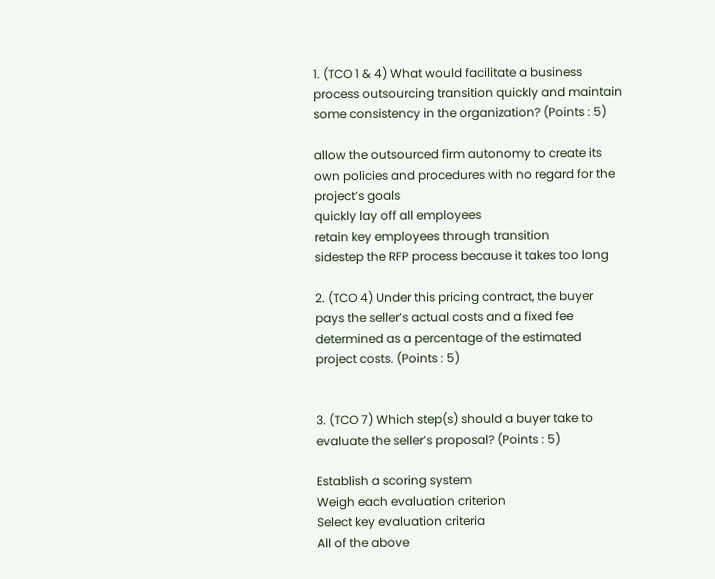1. (TCO 1 & 4) What would facilitate a business process outsourcing transition quickly and maintain some consistency in the organization? (Points : 5)

allow the outsourced firm autonomy to create its own policies and procedures with no regard for the project’s goals
quickly lay off all employees
retain key employees through transition
sidestep the RFP process because it takes too long

2. (TCO 4) Under this pricing contract, the buyer pays the seller’s actual costs and a fixed fee determined as a percentage of the estimated project costs. (Points : 5)


3. (TCO 7) Which step(s) should a buyer take to evaluate the seller’s proposal? (Points : 5)

Establish a scoring system
Weigh each evaluation criterion
Select key evaluation criteria
All of the above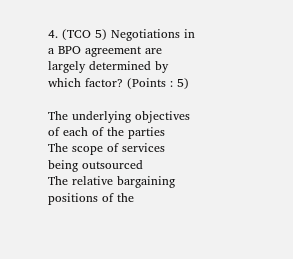4. (TCO 5) Negotiations in a BPO agreement are largely determined by which factor? (Points : 5)

The underlying objectives of each of the parties
The scope of services being outsourced
The relative bargaining positions of the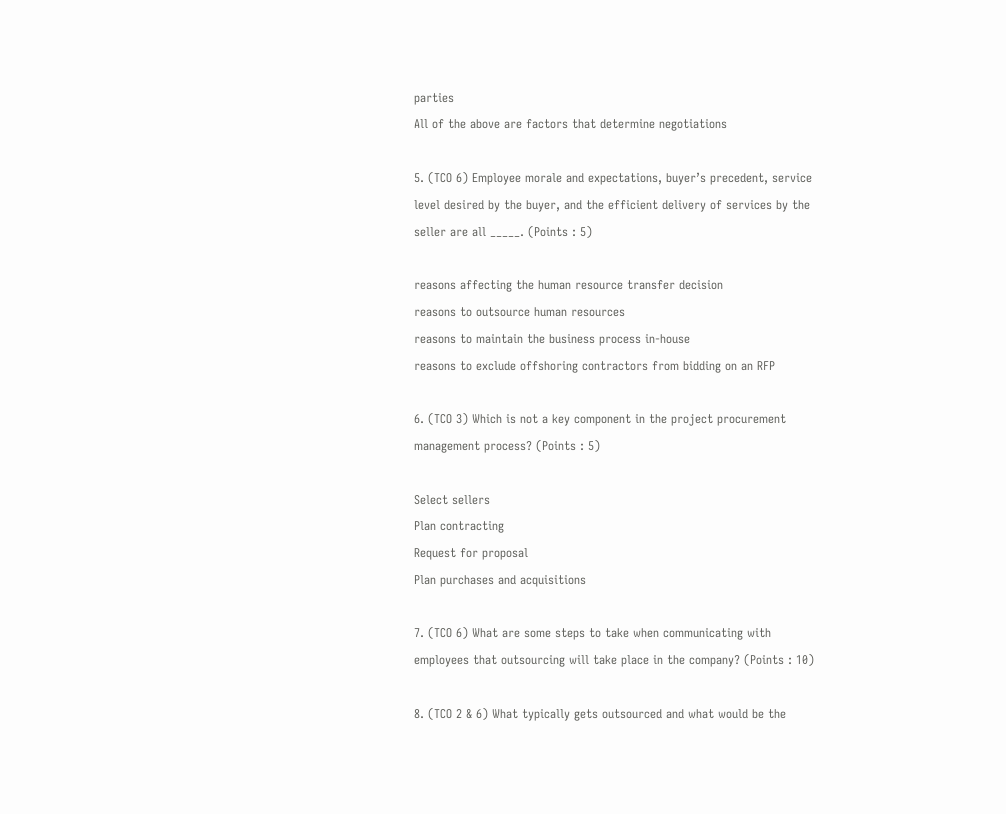parties
All of the above are factors that determine negotiations

5. (TCO 6) Employee morale and expectations, buyer’s precedent, service level desired by the buyer, and the efficient delivery of services by the seller are all _____. (Points : 5)

reasons affecting the human resource transfer decision
reasons to outsource human resources
reasons to maintain the business process in-house
reasons to exclude offshoring contractors from bidding on an RFP

6. (TCO 3) Which is not a key component in the project procurement management process? (Points : 5)

Select sellers
Plan contracting
Request for proposal
Plan purchases and acquisitions

7. (TCO 6) What are some steps to take when communicating with employees that outsourcing will take place in the company? (Points : 10)

8. (TCO 2 & 6) What typically gets outsourced and what would be the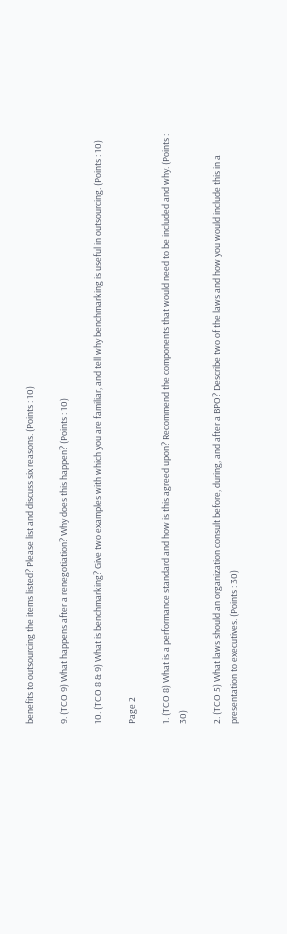benefits to outsourcing the items listed? Please list and discuss six reasons. (Points : 10)

9. (TCO 9) What happens after a renegotiation? Why does this happen? (Points : 10)

10. (TCO 8 & 9) What is benchmarking? Give two examples with which you are familiar, and tell why benchmarking is useful in outsourcing. (Points : 10)

Page 2

1. (TCO 8) What is a performance standard and how is this agreed upon? Recommend the components that would need to be included and why. (Points : 30)

2. (TCO 5) What laws should an organization consult before, during, and after a BPO? Describe two of the laws and how you would include this in a presentation to executives. (Points : 30)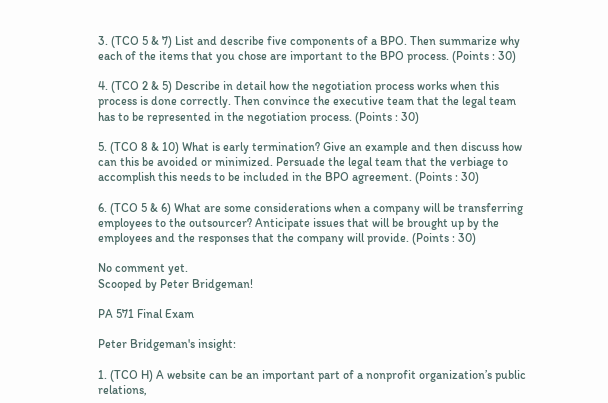3. (TCO 5 & 7) List and describe five components of a BPO. Then summarize why each of the items that you chose are important to the BPO process. (Points : 30)

4. (TCO 2 & 5) Describe in detail how the negotiation process works when this process is done correctly. Then convince the executive team that the legal team has to be represented in the negotiation process. (Points : 30)

5. (TCO 8 & 10) What is early termination? Give an example and then discuss how can this be avoided or minimized. Persuade the legal team that the verbiage to accomplish this needs to be included in the BPO agreement. (Points : 30)

6. (TCO 5 & 6) What are some considerations when a company will be transferring employees to the outsourcer? Anticipate issues that will be brought up by the employees and the responses that the company will provide. (Points : 30)

No comment yet.
Scooped by Peter Bridgeman!

PA 571 Final Exam

Peter Bridgeman's insight:

1. (TCO H) A website can be an important part of a nonprofit organization’s public relations,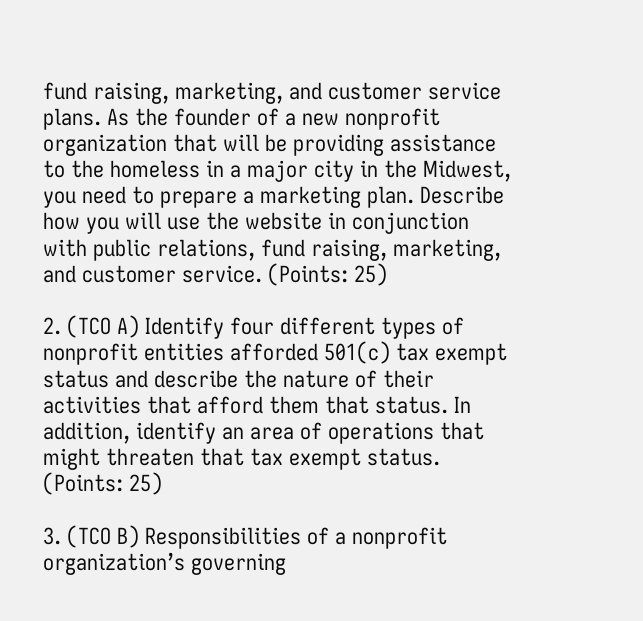fund raising, marketing, and customer service plans. As the founder of a new nonprofit organization that will be providing assistance to the homeless in a major city in the Midwest, you need to prepare a marketing plan. Describe how you will use the website in conjunction with public relations, fund raising, marketing, and customer service. (Points: 25)

2. (TCO A) Identify four different types of nonprofit entities afforded 501(c) tax exempt status and describe the nature of their activities that afford them that status. In addition, identify an area of operations that might threaten that tax exempt status. (Points: 25)

3. (TCO B) Responsibilities of a nonprofit organization’s governing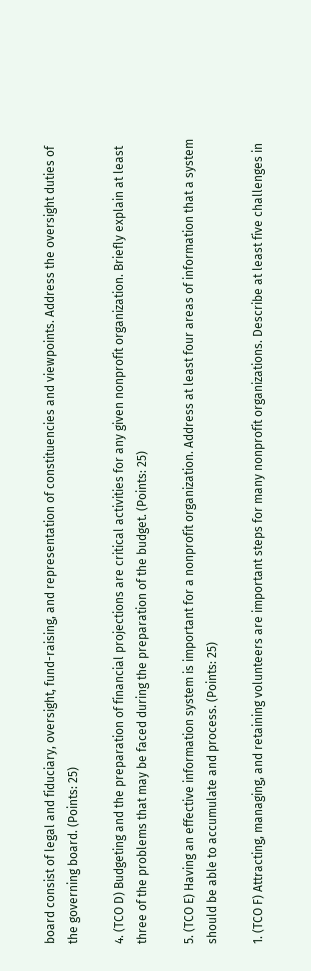board consist of legal and fiduciary, oversight, fund-raising, and representation of constituencies and viewpoints. Address the oversight duties of the governing board. (Points: 25)

4. (TCO D) Budgeting and the preparation of financial projections are critical activities for any given nonprofit organization. Briefly explain at least three of the problems that may be faced during the preparation of the budget. (Points: 25)

5. (TCO E) Having an effective information system is important for a nonprofit organization. Address at least four areas of information that a system should be able to accumulate and process. (Points: 25)

1. (TCO F) Attracting, managing, and retaining volunteers are important steps for many nonprofit organizations. Describe at least five challenges in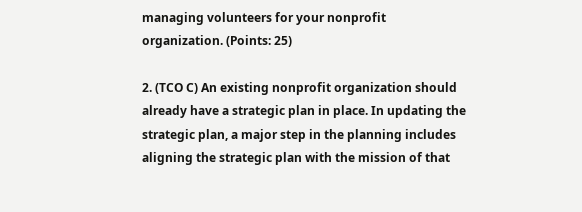managing volunteers for your nonprofit organization. (Points: 25)

2. (TCO C) An existing nonprofit organization should already have a strategic plan in place. In updating the strategic plan, a major step in the planning includes aligning the strategic plan with the mission of that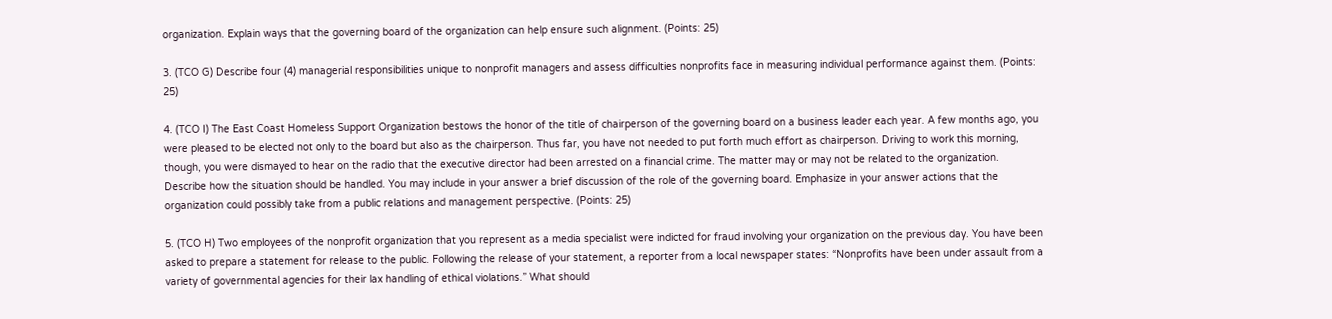organization. Explain ways that the governing board of the organization can help ensure such alignment. (Points: 25)

3. (TCO G) Describe four (4) managerial responsibilities unique to nonprofit managers and assess difficulties nonprofits face in measuring individual performance against them. (Points: 25)

4. (TCO I) The East Coast Homeless Support Organization bestows the honor of the title of chairperson of the governing board on a business leader each year. A few months ago, you were pleased to be elected not only to the board but also as the chairperson. Thus far, you have not needed to put forth much effort as chairperson. Driving to work this morning, though, you were dismayed to hear on the radio that the executive director had been arrested on a financial crime. The matter may or may not be related to the organization. Describe how the situation should be handled. You may include in your answer a brief discussion of the role of the governing board. Emphasize in your answer actions that the organization could possibly take from a public relations and management perspective. (Points: 25)

5. (TCO H) Two employees of the nonprofit organization that you represent as a media specialist were indicted for fraud involving your organization on the previous day. You have been asked to prepare a statement for release to the public. Following the release of your statement, a reporter from a local newspaper states: “Nonprofits have been under assault from a variety of governmental agencies for their lax handling of ethical violations.” What should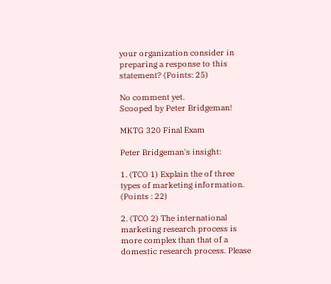your organization consider in preparing a response to this statement? (Points: 25)

No comment yet.
Scooped by Peter Bridgeman!

MKTG 320 Final Exam

Peter Bridgeman's insight:

1. (TCO 1) Explain the of three types of marketing information. (Points : 22)

2. (TCO 2) The international marketing research process is more complex than that of a domestic research process. Please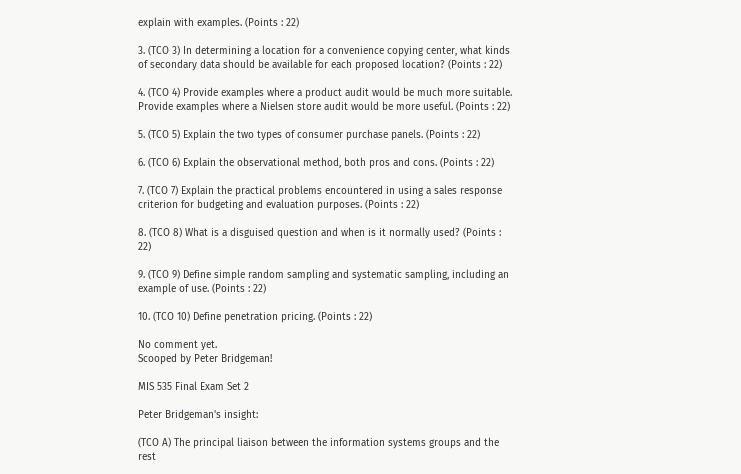explain with examples. (Points : 22)

3. (TCO 3) In determining a location for a convenience copying center, what kinds of secondary data should be available for each proposed location? (Points : 22)

4. (TCO 4) Provide examples where a product audit would be much more suitable. Provide examples where a Nielsen store audit would be more useful. (Points : 22)

5. (TCO 5) Explain the two types of consumer purchase panels. (Points : 22)

6. (TCO 6) Explain the observational method, both pros and cons. (Points : 22)

7. (TCO 7) Explain the practical problems encountered in using a sales response criterion for budgeting and evaluation purposes. (Points : 22)

8. (TCO 8) What is a disguised question and when is it normally used? (Points : 22)

9. (TCO 9) Define simple random sampling and systematic sampling, including an example of use. (Points : 22)

10. (TCO 10) Define penetration pricing. (Points : 22)

No comment yet.
Scooped by Peter Bridgeman!

MIS 535 Final Exam Set 2

Peter Bridgeman's insight:

(TCO A) The principal liaison between the information systems groups and the rest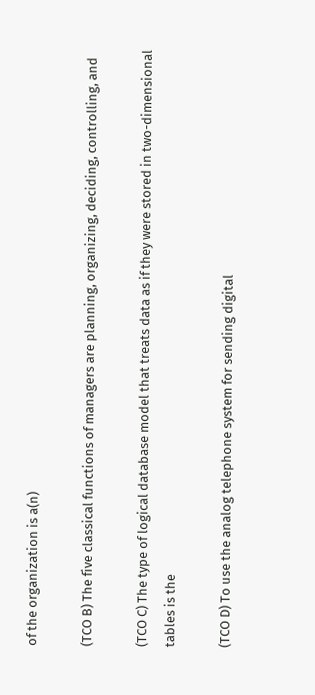of the organization is a(n)

(TCO B) The five classical functions of managers are planning, organizing, deciding, controlling, and

(TCO C) The type of logical database model that treats data as if they were stored in two-dimensional tables is the

(TCO D) To use the analog telephone system for sending digital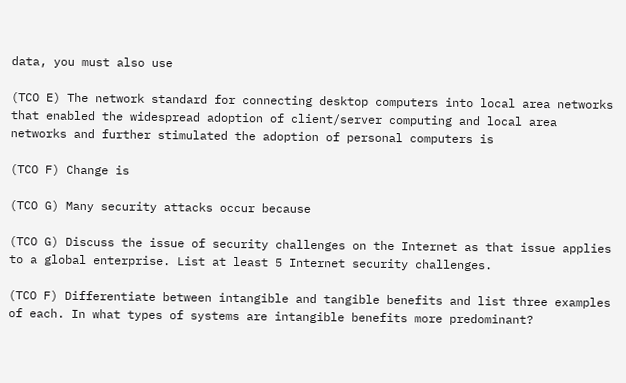data, you must also use

(TCO E) The network standard for connecting desktop computers into local area networks that enabled the widespread adoption of client/server computing and local area networks and further stimulated the adoption of personal computers is

(TCO F) Change is

(TCO G) Many security attacks occur because

(TCO G) Discuss the issue of security challenges on the Internet as that issue applies to a global enterprise. List at least 5 Internet security challenges.

(TCO F) Differentiate between intangible and tangible benefits and list three examples of each. In what types of systems are intangible benefits more predominant?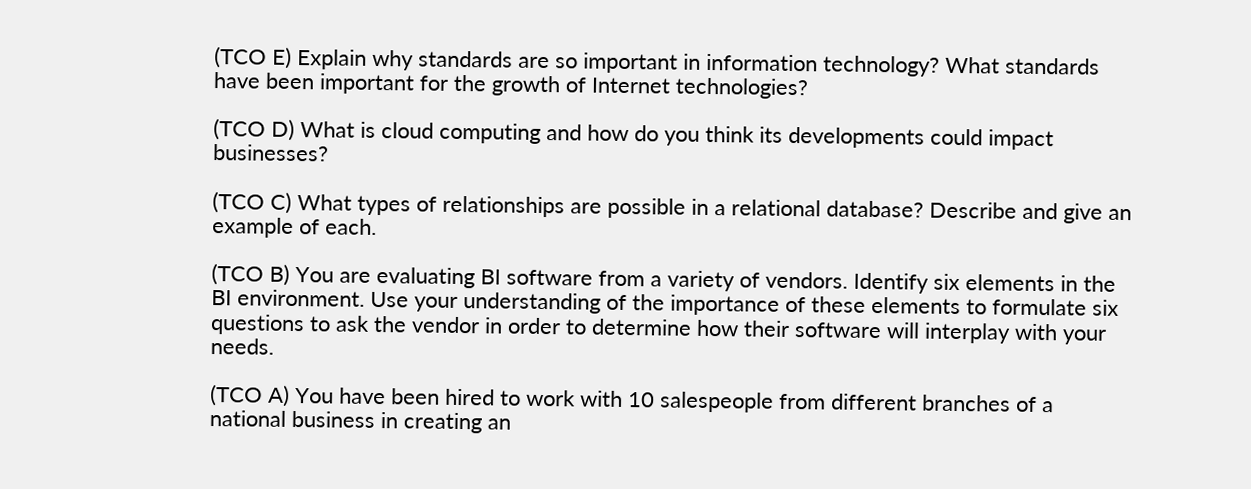(TCO E) Explain why standards are so important in information technology? What standards have been important for the growth of Internet technologies?

(TCO D) What is cloud computing and how do you think its developments could impact businesses?

(TCO C) What types of relationships are possible in a relational database? Describe and give an example of each.

(TCO B) You are evaluating BI software from a variety of vendors. Identify six elements in the BI environment. Use your understanding of the importance of these elements to formulate six questions to ask the vendor in order to determine how their software will interplay with your needs.

(TCO A) You have been hired to work with 10 salespeople from different branches of a national business in creating an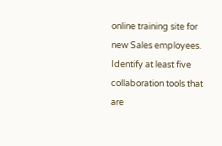online training site for new Sales employees. Identify at least five collaboration tools that are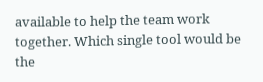available to help the team work together. Which single tool would be the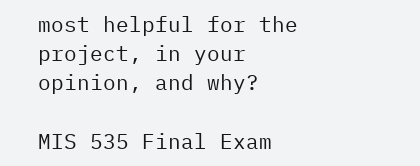most helpful for the project, in your opinion, and why?

MIS 535 Final Exam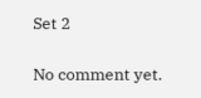Set 2

No comment yet.